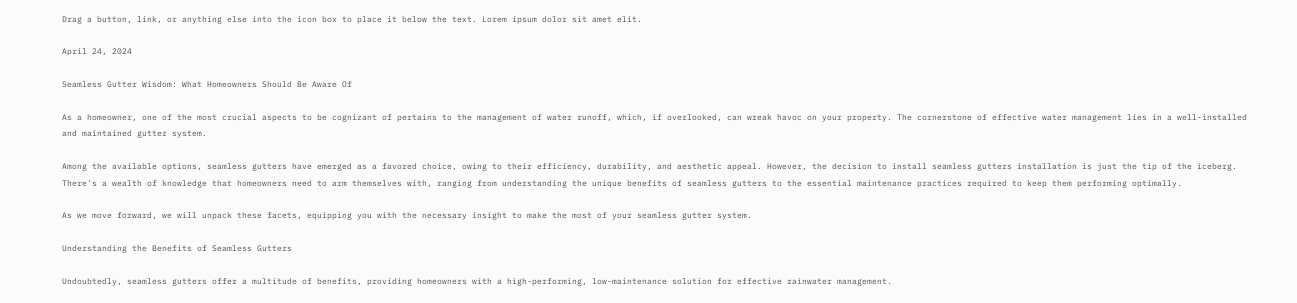Drag a button, link, or anything else into the icon box to place it below the text. Lorem ipsum dolor sit amet elit.

April 24, 2024

Seamless Gutter Wisdom: What Homeowners Should Be Aware Of

As a homeowner, one of the most crucial aspects to be cognizant of pertains to the management of water runoff, which, if overlooked, can wreak havoc on your property. The cornerstone of effective water management lies in a well-installed and maintained gutter system.

Among the available options, seamless gutters have emerged as a favored choice, owing to their efficiency, durability, and aesthetic appeal. However, the decision to install seamless gutters installation is just the tip of the iceberg. There's a wealth of knowledge that homeowners need to arm themselves with, ranging from understanding the unique benefits of seamless gutters to the essential maintenance practices required to keep them performing optimally.

As we move forward, we will unpack these facets, equipping you with the necessary insight to make the most of your seamless gutter system.

Understanding the Benefits of Seamless Gutters

Undoubtedly, seamless gutters offer a multitude of benefits, providing homeowners with a high-performing, low-maintenance solution for effective rainwater management.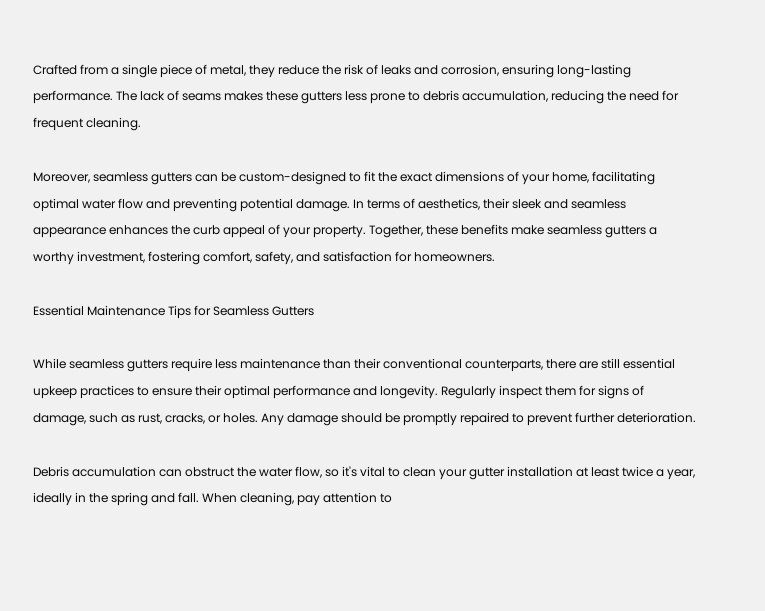Crafted from a single piece of metal, they reduce the risk of leaks and corrosion, ensuring long-lasting performance. The lack of seams makes these gutters less prone to debris accumulation, reducing the need for frequent cleaning.

Moreover, seamless gutters can be custom-designed to fit the exact dimensions of your home, facilitating optimal water flow and preventing potential damage. In terms of aesthetics, their sleek and seamless appearance enhances the curb appeal of your property. Together, these benefits make seamless gutters a worthy investment, fostering comfort, safety, and satisfaction for homeowners.

Essential Maintenance Tips for Seamless Gutters

While seamless gutters require less maintenance than their conventional counterparts, there are still essential upkeep practices to ensure their optimal performance and longevity. Regularly inspect them for signs of damage, such as rust, cracks, or holes. Any damage should be promptly repaired to prevent further deterioration.

Debris accumulation can obstruct the water flow, so it's vital to clean your gutter installation at least twice a year, ideally in the spring and fall. When cleaning, pay attention to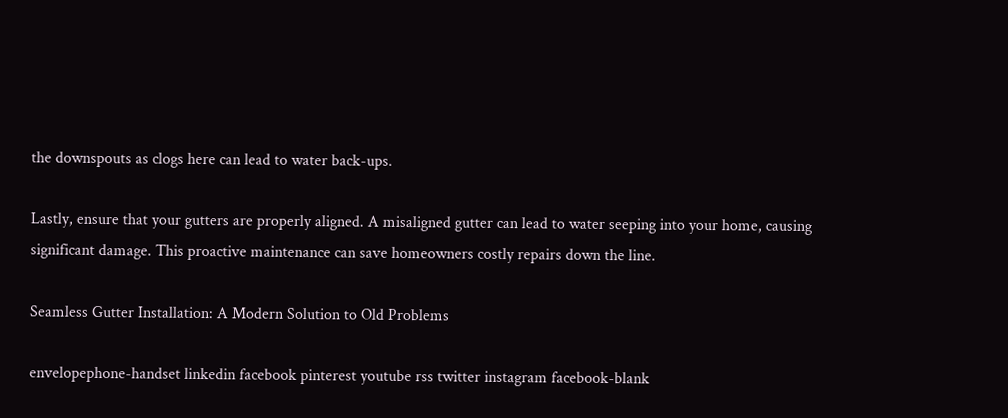the downspouts as clogs here can lead to water back-ups.

Lastly, ensure that your gutters are properly aligned. A misaligned gutter can lead to water seeping into your home, causing significant damage. This proactive maintenance can save homeowners costly repairs down the line.

Seamless Gutter Installation: A Modern Solution to Old Problems

envelopephone-handset linkedin facebook pinterest youtube rss twitter instagram facebook-blank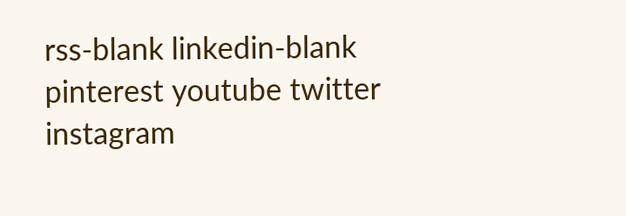rss-blank linkedin-blank pinterest youtube twitter instagram